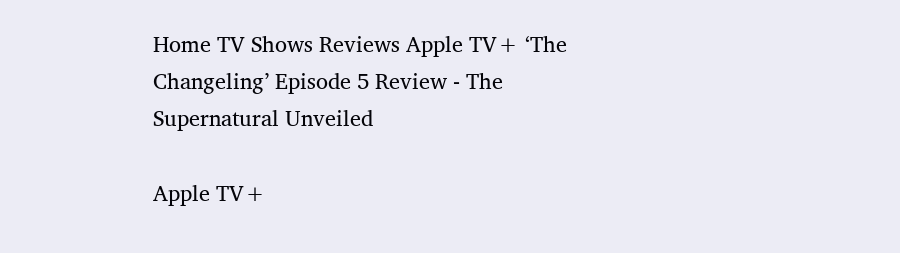Home TV Shows Reviews Apple TV+ ‘The Changeling’ Episode 5 Review - The Supernatural Unveiled

Apple TV+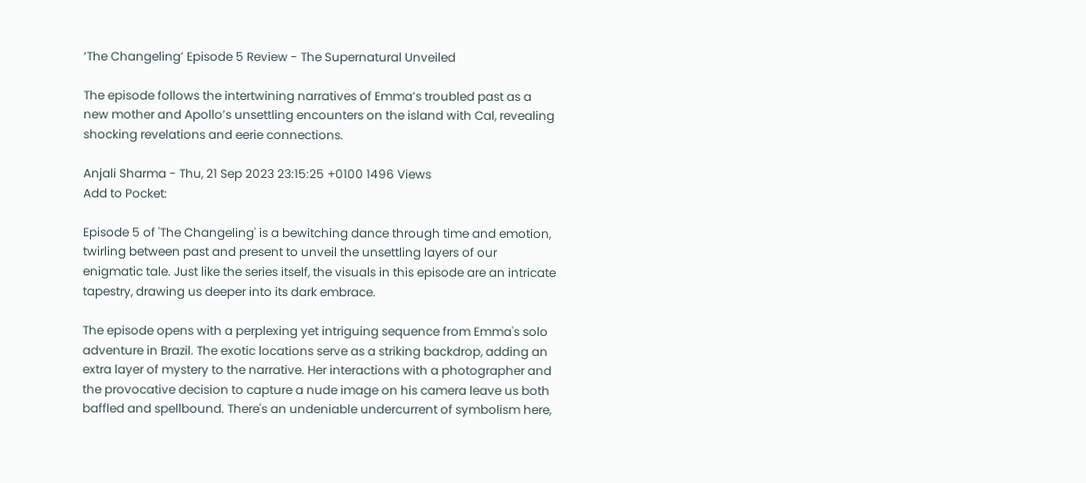‘The Changeling’ Episode 5 Review - The Supernatural Unveiled

The episode follows the intertwining narratives of Emma’s troubled past as a new mother and Apollo’s unsettling encounters on the island with Cal, revealing shocking revelations and eerie connections.

Anjali Sharma - Thu, 21 Sep 2023 23:15:25 +0100 1496 Views
Add to Pocket:

Episode 5 of 'The Changeling' is a bewitching dance through time and emotion, twirling between past and present to unveil the unsettling layers of our enigmatic tale. Just like the series itself, the visuals in this episode are an intricate tapestry, drawing us deeper into its dark embrace.

The episode opens with a perplexing yet intriguing sequence from Emma's solo adventure in Brazil. The exotic locations serve as a striking backdrop, adding an extra layer of mystery to the narrative. Her interactions with a photographer and the provocative decision to capture a nude image on his camera leave us both baffled and spellbound. There's an undeniable undercurrent of symbolism here,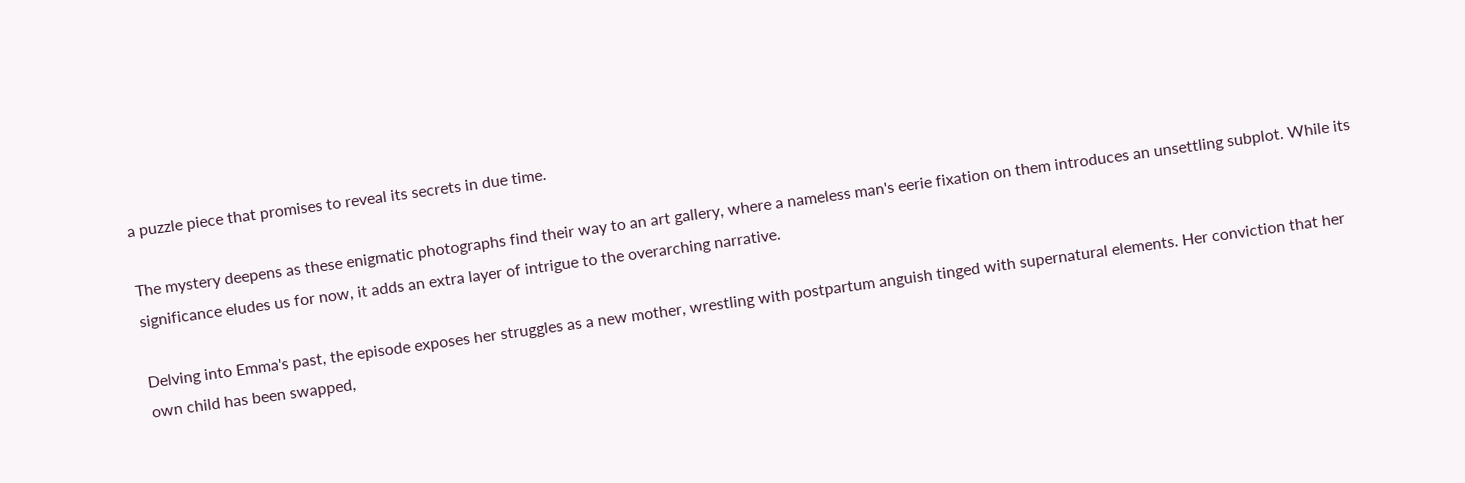a puzzle piece that promises to reveal its secrets in due time.

The mystery deepens as these enigmatic photographs find their way to an art gallery, where a nameless man's eerie fixation on them introduces an unsettling subplot. While its significance eludes us for now, it adds an extra layer of intrigue to the overarching narrative.

Delving into Emma's past, the episode exposes her struggles as a new mother, wrestling with postpartum anguish tinged with supernatural elements. Her conviction that her own child has been swapped,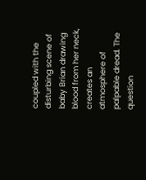coupled with the disturbing scene of baby Brian drawing blood from her neck, creates an atmosphere of palpable dread. The question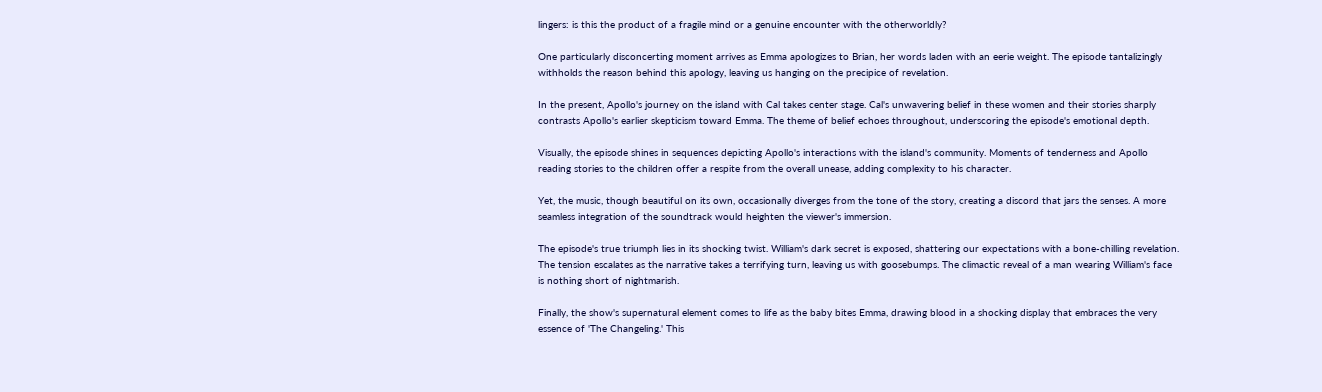lingers: is this the product of a fragile mind or a genuine encounter with the otherworldly?

One particularly disconcerting moment arrives as Emma apologizes to Brian, her words laden with an eerie weight. The episode tantalizingly withholds the reason behind this apology, leaving us hanging on the precipice of revelation.

In the present, Apollo's journey on the island with Cal takes center stage. Cal's unwavering belief in these women and their stories sharply contrasts Apollo's earlier skepticism toward Emma. The theme of belief echoes throughout, underscoring the episode's emotional depth.

Visually, the episode shines in sequences depicting Apollo's interactions with the island's community. Moments of tenderness and Apollo reading stories to the children offer a respite from the overall unease, adding complexity to his character.

Yet, the music, though beautiful on its own, occasionally diverges from the tone of the story, creating a discord that jars the senses. A more seamless integration of the soundtrack would heighten the viewer's immersion.

The episode's true triumph lies in its shocking twist. William's dark secret is exposed, shattering our expectations with a bone-chilling revelation. The tension escalates as the narrative takes a terrifying turn, leaving us with goosebumps. The climactic reveal of a man wearing William's face is nothing short of nightmarish.

Finally, the show's supernatural element comes to life as the baby bites Emma, drawing blood in a shocking display that embraces the very essence of 'The Changeling.' This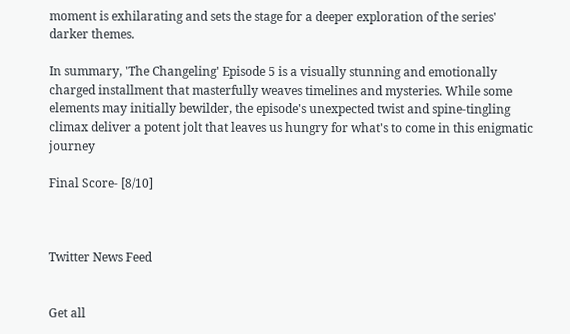moment is exhilarating and sets the stage for a deeper exploration of the series' darker themes.

In summary, 'The Changeling' Episode 5 is a visually stunning and emotionally charged installment that masterfully weaves timelines and mysteries. While some elements may initially bewilder, the episode's unexpected twist and spine-tingling climax deliver a potent jolt that leaves us hungry for what's to come in this enigmatic journey

Final Score- [8/10]



Twitter News Feed


Get all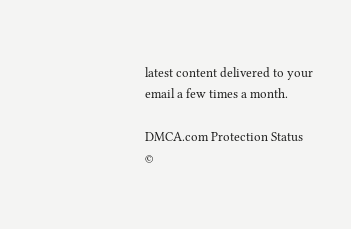latest content delivered to your email a few times a month.

DMCA.com Protection Status   ©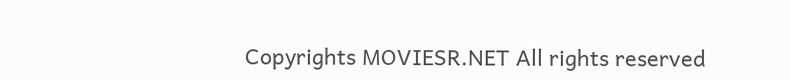Copyrights MOVIESR.NET All rights reserved